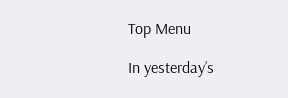Top Menu

In yesterday’s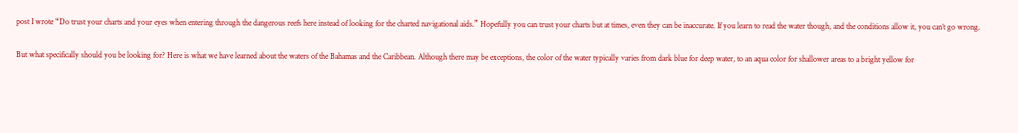post I wrote “Do trust your charts and your eyes when entering through the dangerous reefs here instead of looking for the charted navigational aids.” Hopefully you can trust your charts but at times, even they can be inaccurate. If you learn to read the water though, and the conditions allow it, you can’t go wrong.

But what specifically should you be looking for? Here is what we have learned about the waters of the Bahamas and the Caribbean. Although there may be exceptions, the color of the water typically varies from dark blue for deep water, to an aqua color for shallower areas to a bright yellow for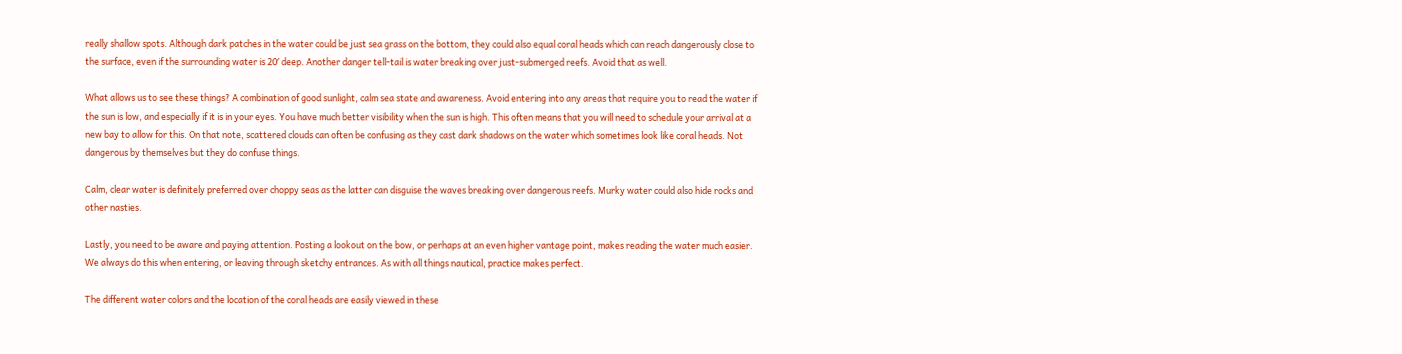really shallow spots. Although dark patches in the water could be just sea grass on the bottom, they could also equal coral heads which can reach dangerously close to the surface, even if the surrounding water is 20′ deep. Another danger tell-tail is water breaking over just-submerged reefs. Avoid that as well.

What allows us to see these things? A combination of good sunlight, calm sea state and awareness. Avoid entering into any areas that require you to read the water if the sun is low, and especially if it is in your eyes. You have much better visibility when the sun is high. This often means that you will need to schedule your arrival at a new bay to allow for this. On that note, scattered clouds can often be confusing as they cast dark shadows on the water which sometimes look like coral heads. Not dangerous by themselves but they do confuse things.

Calm, clear water is definitely preferred over choppy seas as the latter can disguise the waves breaking over dangerous reefs. Murky water could also hide rocks and other nasties.

Lastly, you need to be aware and paying attention. Posting a lookout on the bow, or perhaps at an even higher vantage point, makes reading the water much easier. We always do this when entering, or leaving through sketchy entrances. As with all things nautical, practice makes perfect.

The different water colors and the location of the coral heads are easily viewed in these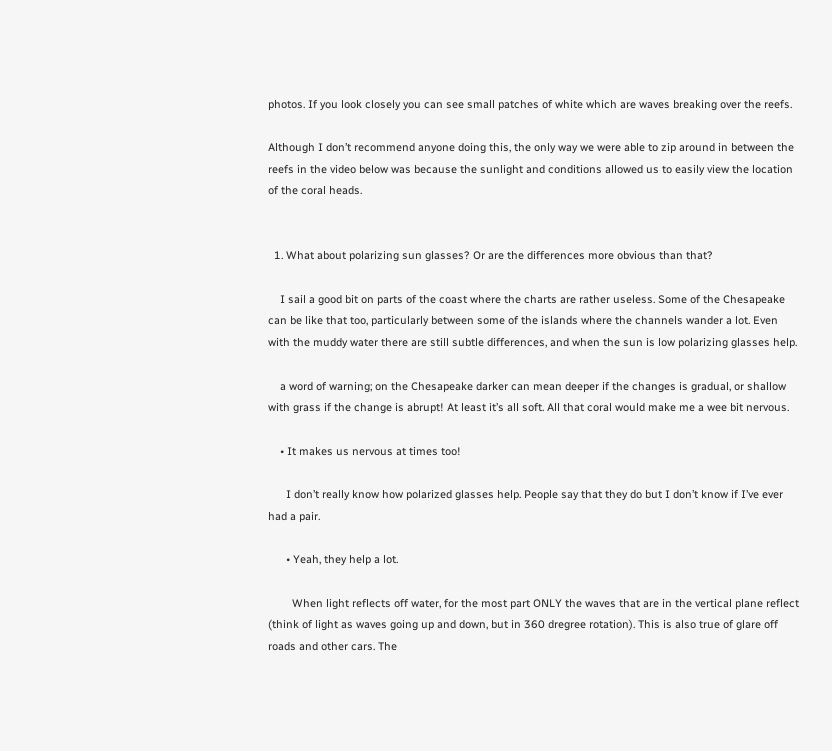photos. If you look closely you can see small patches of white which are waves breaking over the reefs.

Although I don’t recommend anyone doing this, the only way we were able to zip around in between the reefs in the video below was because the sunlight and conditions allowed us to easily view the location of the coral heads.


  1. What about polarizing sun glasses? Or are the differences more obvious than that?

    I sail a good bit on parts of the coast where the charts are rather useless. Some of the Chesapeake can be like that too, particularly between some of the islands where the channels wander a lot. Even with the muddy water there are still subtle differences, and when the sun is low polarizing glasses help.

    a word of warning; on the Chesapeake darker can mean deeper if the changes is gradual, or shallow with grass if the change is abrupt! At least it’s all soft. All that coral would make me a wee bit nervous.

    • It makes us nervous at times too!

      I don’t really know how polarized glasses help. People say that they do but I don’t know if I’ve ever had a pair.

      • Yeah, they help a lot.

        When light reflects off water, for the most part ONLY the waves that are in the vertical plane reflect (think of light as waves going up and down, but in 360 dregree rotation). This is also true of glare off roads and other cars. The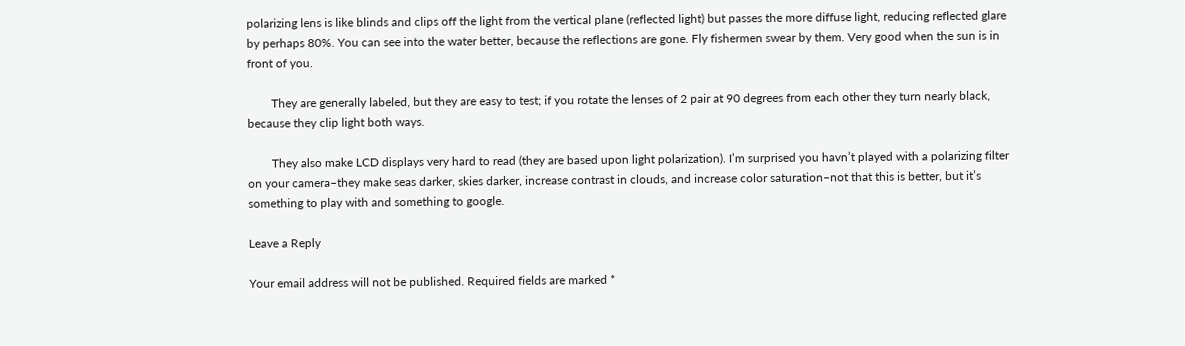polarizing lens is like blinds and clips off the light from the vertical plane (reflected light) but passes the more diffuse light, reducing reflected glare by perhaps 80%. You can see into the water better, because the reflections are gone. Fly fishermen swear by them. Very good when the sun is in front of you.

        They are generally labeled, but they are easy to test; if you rotate the lenses of 2 pair at 90 degrees from each other they turn nearly black, because they clip light both ways.

        They also make LCD displays very hard to read (they are based upon light polarization). I’m surprised you havn’t played with a polarizing filter on your camera–they make seas darker, skies darker, increase contrast in clouds, and increase color saturation–not that this is better, but it’s something to play with and something to google.

Leave a Reply

Your email address will not be published. Required fields are marked *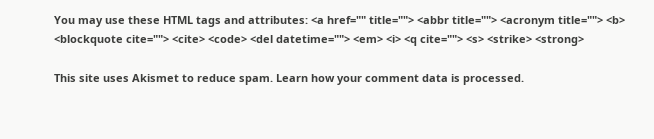You may use these HTML tags and attributes: <a href="" title=""> <abbr title=""> <acronym title=""> <b> <blockquote cite=""> <cite> <code> <del datetime=""> <em> <i> <q cite=""> <s> <strike> <strong>

This site uses Akismet to reduce spam. Learn how your comment data is processed.